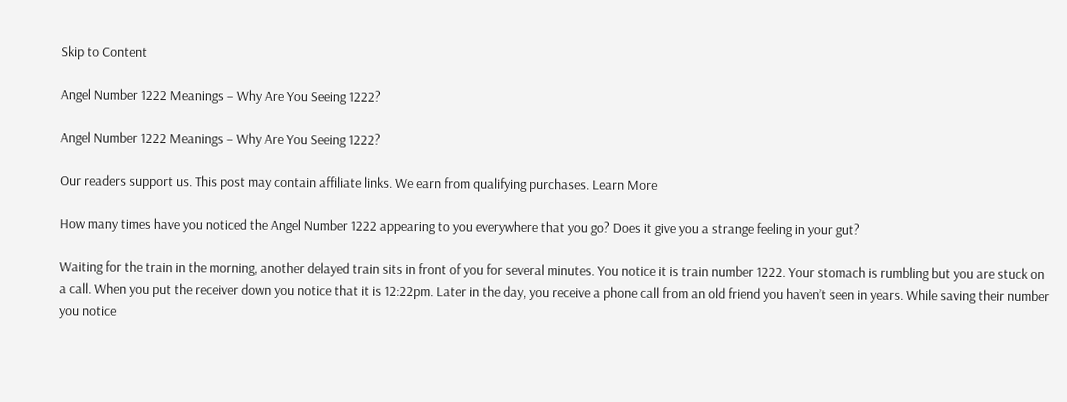Skip to Content

Angel Number 1222 Meanings – Why Are You Seeing 1222?

Angel Number 1222 Meanings – Why Are You Seeing 1222?

Our readers support us. This post may contain affiliate links. We earn from qualifying purchases. Learn More

How many times have you noticed the Angel Number 1222 appearing to you everywhere that you go? Does it give you a strange feeling in your gut?

Waiting for the train in the morning, another delayed train sits in front of you for several minutes. You notice it is train number 1222. Your stomach is rumbling but you are stuck on a call. When you put the receiver down you notice that it is 12:22pm. Later in the day, you receive a phone call from an old friend you haven’t seen in years. While saving their number you notice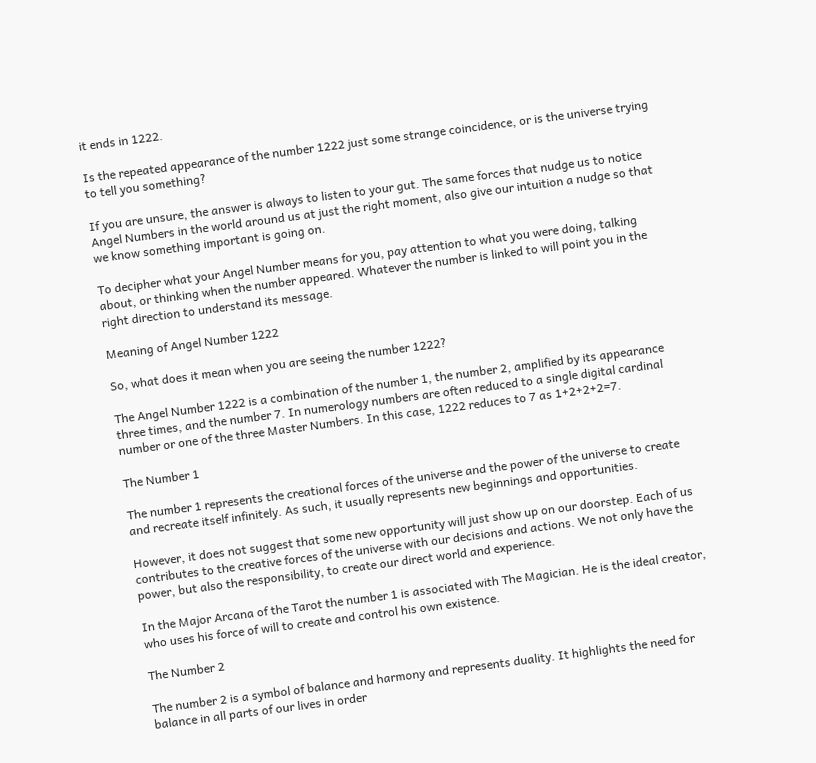it ends in 1222.

Is the repeated appearance of the number 1222 just some strange coincidence, or is the universe trying to tell you something?

If you are unsure, the answer is always to listen to your gut. The same forces that nudge us to notice Angel Numbers in the world around us at just the right moment, also give our intuition a nudge so that we know something important is going on.

To decipher what your Angel Number means for you, pay attention to what you were doing, talking about, or thinking when the number appeared. Whatever the number is linked to will point you in the right direction to understand its message.

Meaning of Angel Number 1222

So, what does it mean when you are seeing the number 1222?

The Angel Number 1222 is a combination of the number 1, the number 2, amplified by its appearance three times, and the number 7. In numerology numbers are often reduced to a single digital cardinal number or one of the three Master Numbers. In this case, 1222 reduces to 7 as 1+2+2+2=7.

The Number 1

The number 1 represents the creational forces of the universe and the power of the universe to create and recreate itself infinitely. As such, it usually represents new beginnings and opportunities.

However, it does not suggest that some new opportunity will just show up on our doorstep. Each of us contributes to the creative forces of the universe with our decisions and actions. We not only have the power, but also the responsibility, to create our direct world and experience.

In the Major Arcana of the Tarot the number 1 is associated with The Magician. He is the ideal creator, who uses his force of will to create and control his own existence.

The Number 2

The number 2 is a symbol of balance and harmony and represents duality. It highlights the need for balance in all parts of our lives in order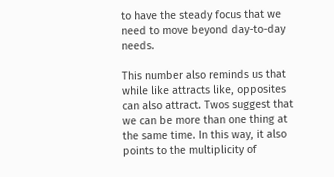to have the steady focus that we need to move beyond day-to-day needs.

This number also reminds us that while like attracts like, opposites can also attract. Twos suggest that we can be more than one thing at the same time. In this way, it also points to the multiplicity of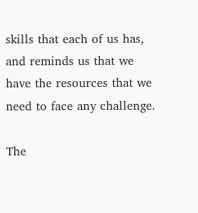skills that each of us has, and reminds us that we have the resources that we need to face any challenge.

The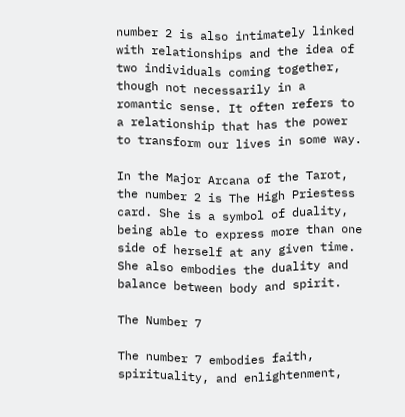number 2 is also intimately linked with relationships and the idea of two individuals coming together, though not necessarily in a romantic sense. It often refers to a relationship that has the power to transform our lives in some way.

In the Major Arcana of the Tarot, the number 2 is The High Priestess card. She is a symbol of duality, being able to express more than one side of herself at any given time. She also embodies the duality and balance between body and spirit.

The Number 7

The number 7 embodies faith, spirituality, and enlightenment,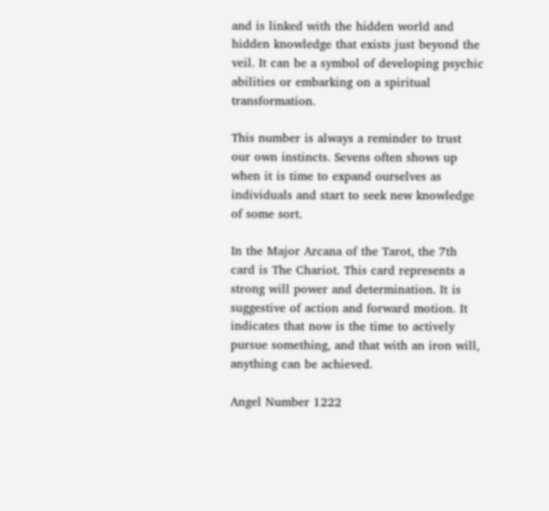and is linked with the hidden world and hidden knowledge that exists just beyond the veil. It can be a symbol of developing psychic abilities or embarking on a spiritual transformation.

This number is always a reminder to trust our own instincts. Sevens often shows up when it is time to expand ourselves as individuals and start to seek new knowledge of some sort.

In the Major Arcana of the Tarot, the 7th card is The Chariot. This card represents a strong will power and determination. It is suggestive of action and forward motion. It indicates that now is the time to actively pursue something, and that with an iron will, anything can be achieved.

Angel Number 1222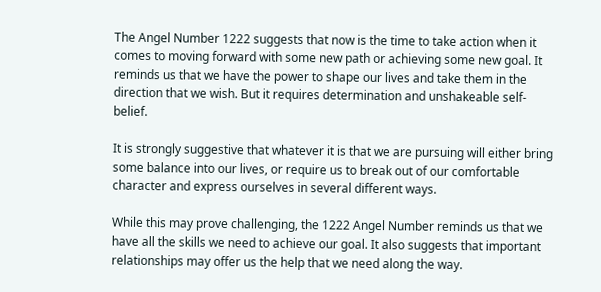The Angel Number 1222 suggests that now is the time to take action when it comes to moving forward with some new path or achieving some new goal. It reminds us that we have the power to shape our lives and take them in the direction that we wish. But it requires determination and unshakeable self-belief.

It is strongly suggestive that whatever it is that we are pursuing will either bring some balance into our lives, or require us to break out of our comfortable character and express ourselves in several different ways.

While this may prove challenging, the 1222 Angel Number reminds us that we have all the skills we need to achieve our goal. It also suggests that important relationships may offer us the help that we need along the way.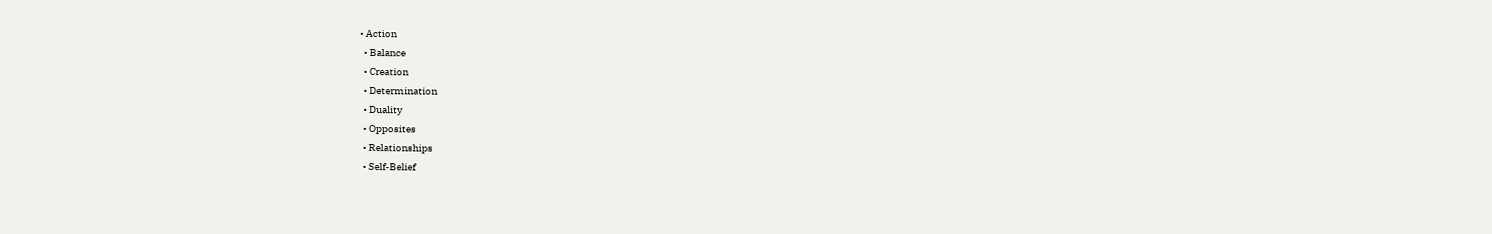• Action
  • Balance
  • Creation
  • Determination
  • Duality
  • Opposites
  • Relationships
  • Self-Belief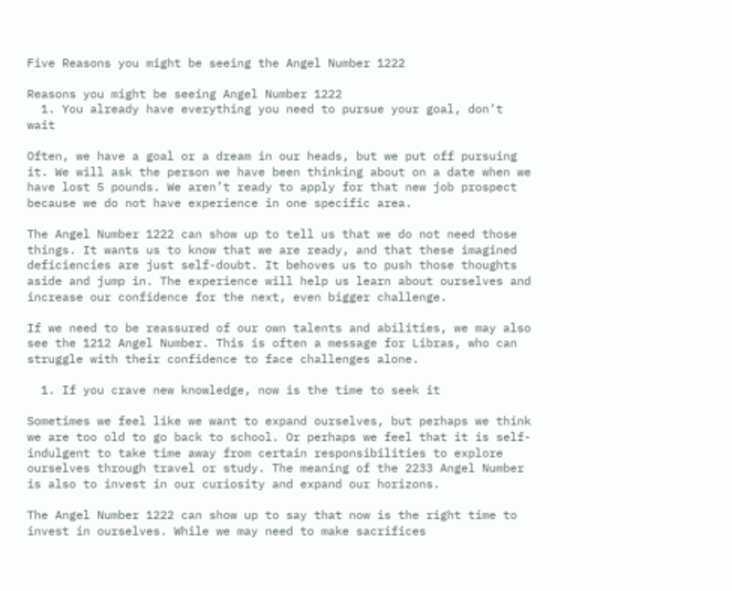Five Reasons you might be seeing the Angel Number 1222

Reasons you might be seeing Angel Number 1222
  1. You already have everything you need to pursue your goal, don’t wait

Often, we have a goal or a dream in our heads, but we put off pursuing it. We will ask the person we have been thinking about on a date when we have lost 5 pounds. We aren’t ready to apply for that new job prospect because we do not have experience in one specific area.

The Angel Number 1222 can show up to tell us that we do not need those things. It wants us to know that we are ready, and that these imagined deficiencies are just self-doubt. It behoves us to push those thoughts aside and jump in. The experience will help us learn about ourselves and increase our confidence for the next, even bigger challenge.

If we need to be reassured of our own talents and abilities, we may also see the 1212 Angel Number. This is often a message for Libras, who can struggle with their confidence to face challenges alone.

  1. If you crave new knowledge, now is the time to seek it

Sometimes we feel like we want to expand ourselves, but perhaps we think we are too old to go back to school. Or perhaps we feel that it is self-indulgent to take time away from certain responsibilities to explore ourselves through travel or study. The meaning of the 2233 Angel Number is also to invest in our curiosity and expand our horizons.

The Angel Number 1222 can show up to say that now is the right time to invest in ourselves. While we may need to make sacrifices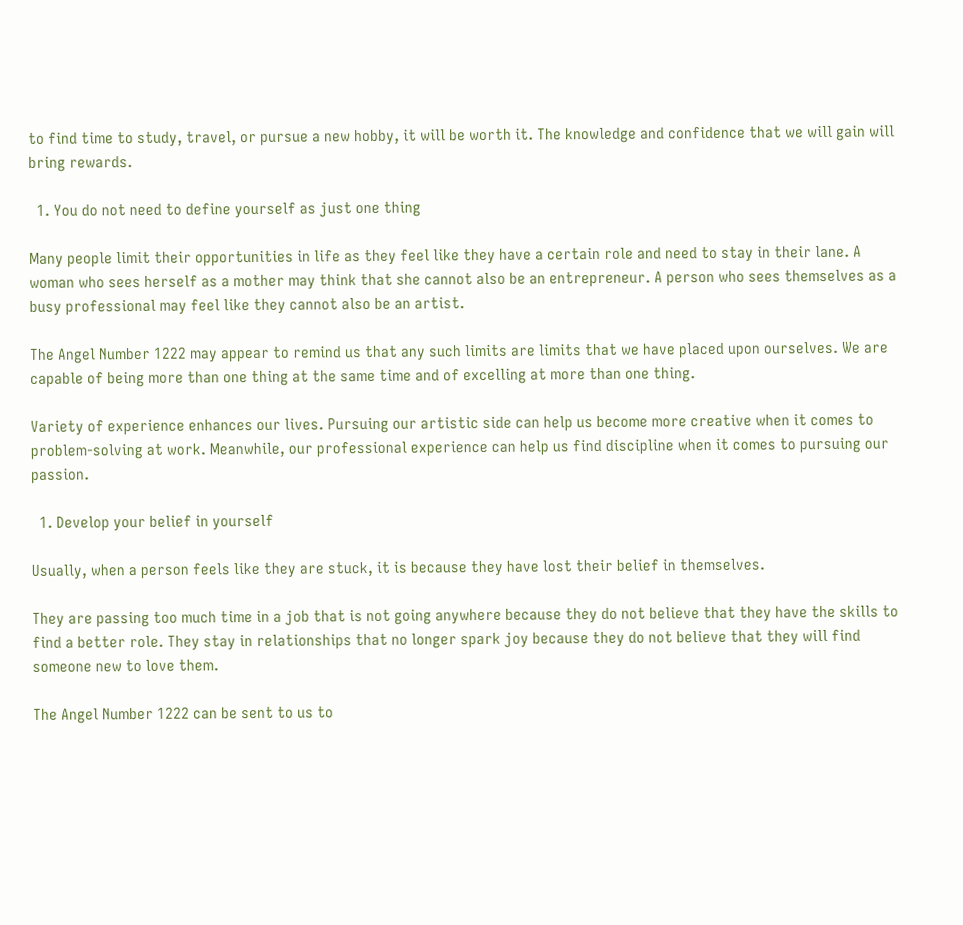to find time to study, travel, or pursue a new hobby, it will be worth it. The knowledge and confidence that we will gain will bring rewards.

  1. You do not need to define yourself as just one thing

Many people limit their opportunities in life as they feel like they have a certain role and need to stay in their lane. A woman who sees herself as a mother may think that she cannot also be an entrepreneur. A person who sees themselves as a busy professional may feel like they cannot also be an artist.

The Angel Number 1222 may appear to remind us that any such limits are limits that we have placed upon ourselves. We are capable of being more than one thing at the same time and of excelling at more than one thing.

Variety of experience enhances our lives. Pursuing our artistic side can help us become more creative when it comes to problem-solving at work. Meanwhile, our professional experience can help us find discipline when it comes to pursuing our passion.

  1. Develop your belief in yourself

Usually, when a person feels like they are stuck, it is because they have lost their belief in themselves.

They are passing too much time in a job that is not going anywhere because they do not believe that they have the skills to find a better role. They stay in relationships that no longer spark joy because they do not believe that they will find someone new to love them.

The Angel Number 1222 can be sent to us to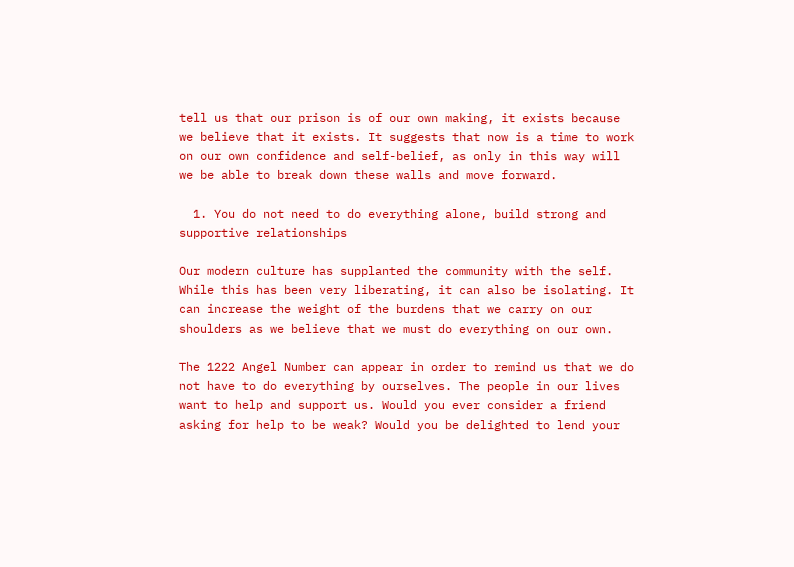tell us that our prison is of our own making, it exists because we believe that it exists. It suggests that now is a time to work on our own confidence and self-belief, as only in this way will we be able to break down these walls and move forward.

  1. You do not need to do everything alone, build strong and supportive relationships

Our modern culture has supplanted the community with the self. While this has been very liberating, it can also be isolating. It can increase the weight of the burdens that we carry on our shoulders as we believe that we must do everything on our own.

The 1222 Angel Number can appear in order to remind us that we do not have to do everything by ourselves. The people in our lives want to help and support us. Would you ever consider a friend asking for help to be weak? Would you be delighted to lend your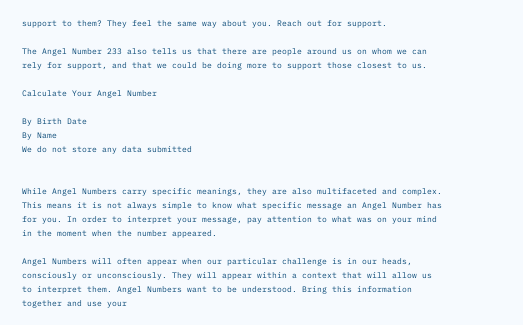support to them? They feel the same way about you. Reach out for support.

The Angel Number 233 also tells us that there are people around us on whom we can rely for support, and that we could be doing more to support those closest to us.

Calculate Your Angel Number

By Birth Date
By Name
We do not store any data submitted


While Angel Numbers carry specific meanings, they are also multifaceted and complex. This means it is not always simple to know what specific message an Angel Number has for you. In order to interpret your message, pay attention to what was on your mind in the moment when the number appeared.

Angel Numbers will often appear when our particular challenge is in our heads, consciously or unconsciously. They will appear within a context that will allow us to interpret them. Angel Numbers want to be understood. Bring this information together and use your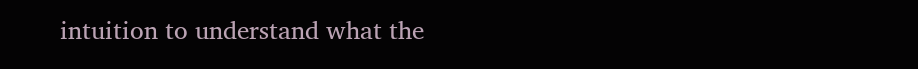intuition to understand what the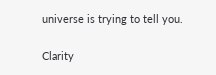universe is trying to tell you.

Clarity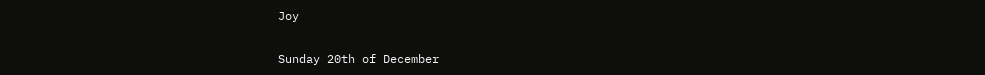Joy

Sunday 20th of December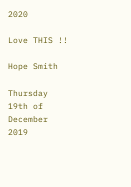2020

Love THIS !!

Hope Smith

Thursday 19th of December 2019